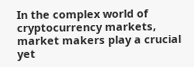In the complex world of cryptocurrency markets, market makers play a crucial yet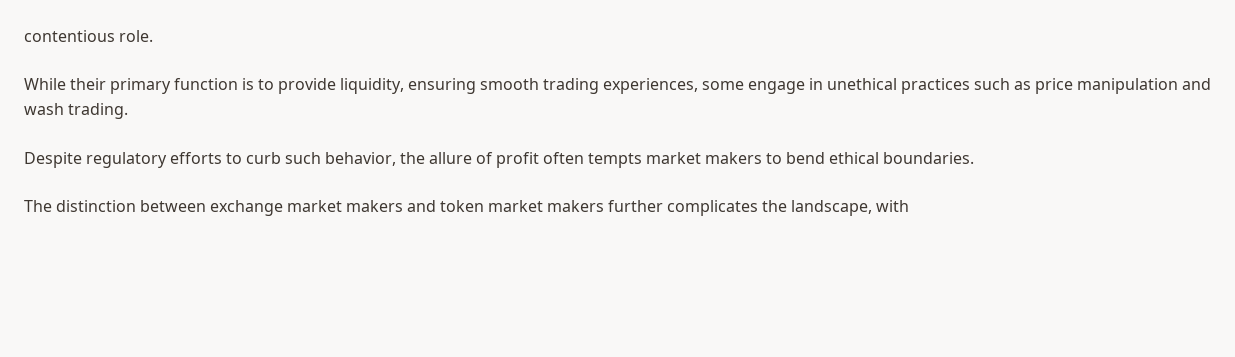contentious role.

While their primary function is to provide liquidity, ensuring smooth trading experiences, some engage in unethical practices such as price manipulation and wash trading.

Despite regulatory efforts to curb such behavior, the allure of profit often tempts market makers to bend ethical boundaries.

The distinction between exchange market makers and token market makers further complicates the landscape, with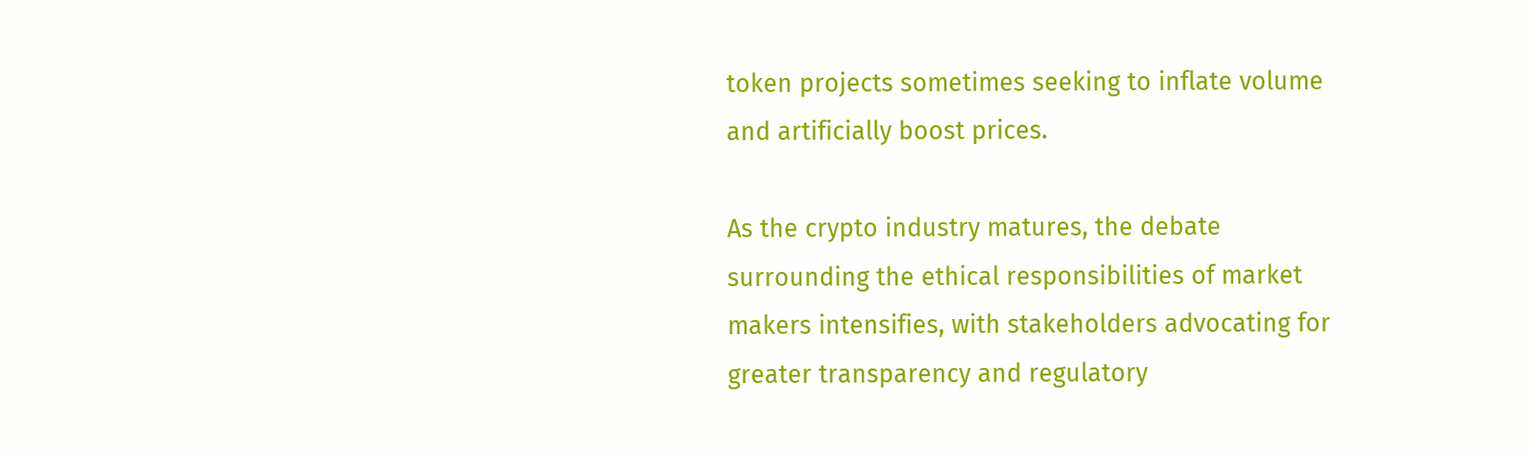token projects sometimes seeking to inflate volume and artificially boost prices.

As the crypto industry matures, the debate surrounding the ethical responsibilities of market makers intensifies, with stakeholders advocating for greater transparency and regulatory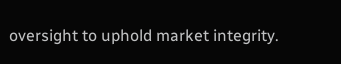oversight to uphold market integrity.